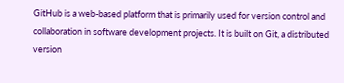GitHub is a web-based platform that is primarily used for version control and collaboration in software development projects. It is built on Git, a distributed version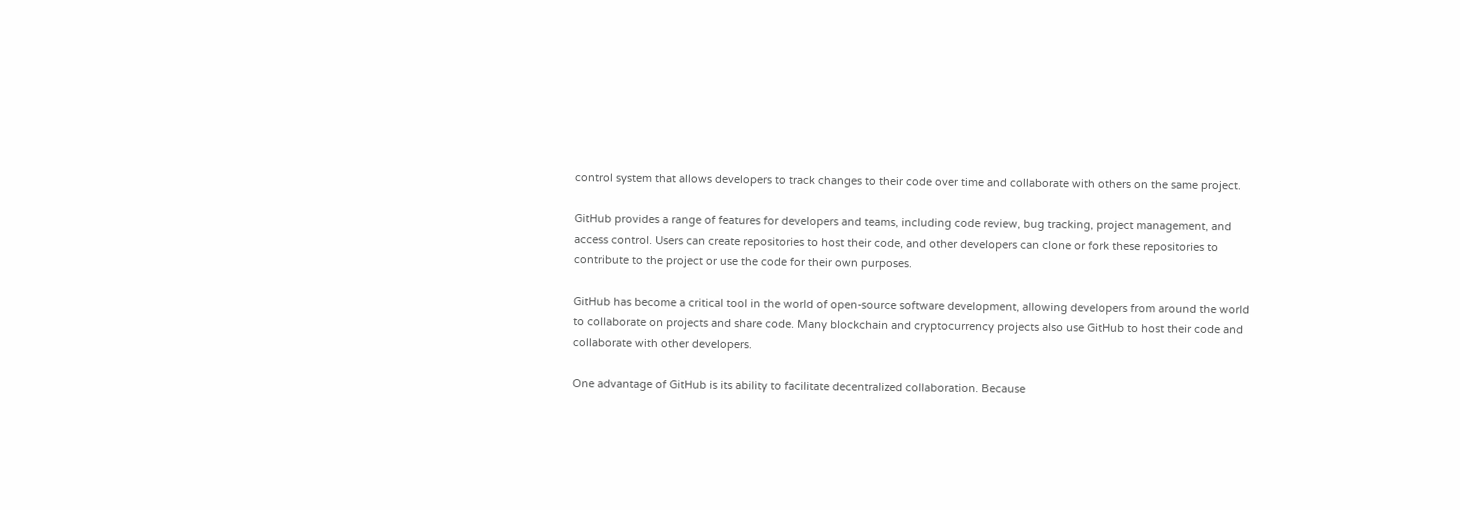control system that allows developers to track changes to their code over time and collaborate with others on the same project.

GitHub provides a range of features for developers and teams, including code review, bug tracking, project management, and access control. Users can create repositories to host their code, and other developers can clone or fork these repositories to contribute to the project or use the code for their own purposes.

GitHub has become a critical tool in the world of open-source software development, allowing developers from around the world to collaborate on projects and share code. Many blockchain and cryptocurrency projects also use GitHub to host their code and collaborate with other developers.

One advantage of GitHub is its ability to facilitate decentralized collaboration. Because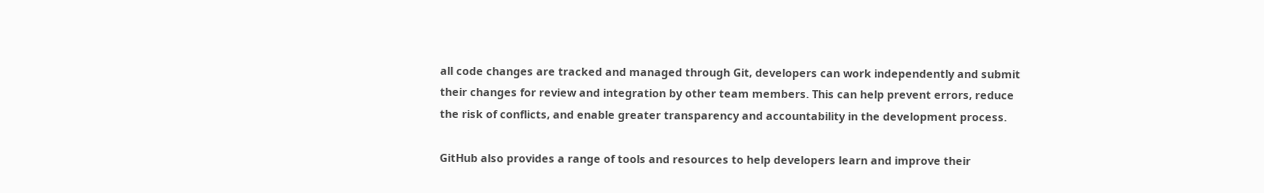all code changes are tracked and managed through Git, developers can work independently and submit their changes for review and integration by other team members. This can help prevent errors, reduce the risk of conflicts, and enable greater transparency and accountability in the development process.

GitHub also provides a range of tools and resources to help developers learn and improve their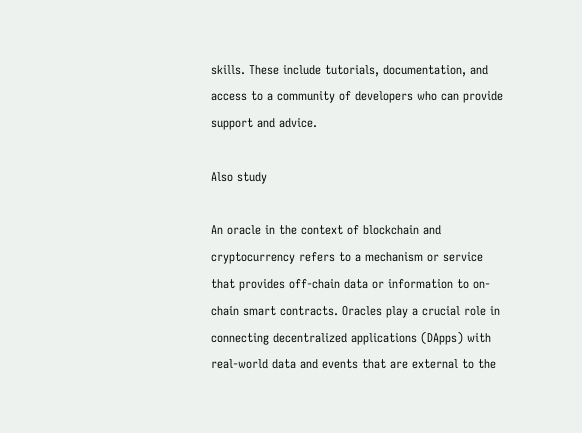skills. These include tutorials, documentation, and access to a community of developers who can provide support and advice.

Also study

An oracle in the context of blockchain and cryptocurrency refers to a mechanism or service that provides off-chain data or information to on-chain smart contracts. Oracles play a crucial role in connecting decentralized applications (DApps) with real-world data and events that are external to the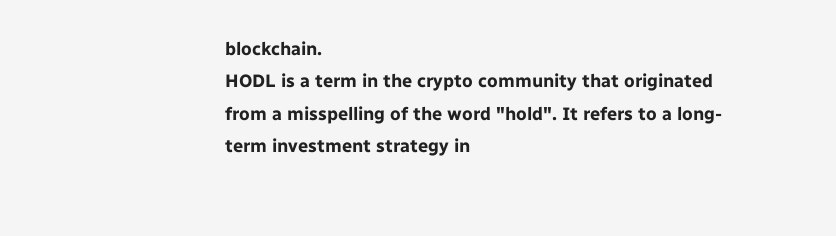blockchain.
HODL is a term in the crypto community that originated from a misspelling of the word "hold". It refers to a long-term investment strategy in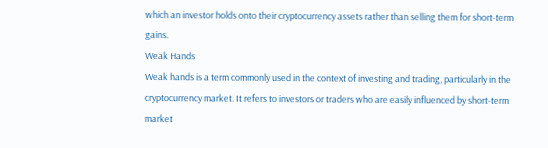which an investor holds onto their cryptocurrency assets rather than selling them for short-term gains.
Weak Hands
Weak hands is a term commonly used in the context of investing and trading, particularly in the cryptocurrency market. It refers to investors or traders who are easily influenced by short-term market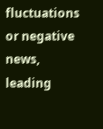fluctuations or negative news, leading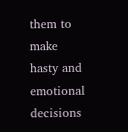them to make hasty and emotional decisions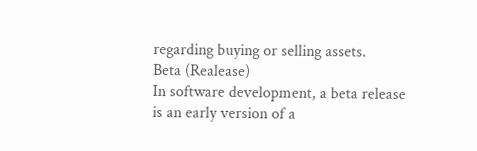regarding buying or selling assets.
Beta (Realease)
In software development, a beta release is an early version of a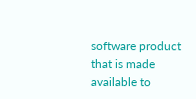software product that is made available to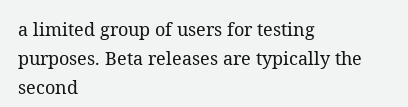a limited group of users for testing purposes. Beta releases are typically the second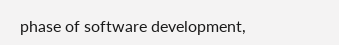phase of software development,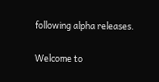following alpha releases.

Welcome to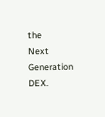the
Next Generation DEX.